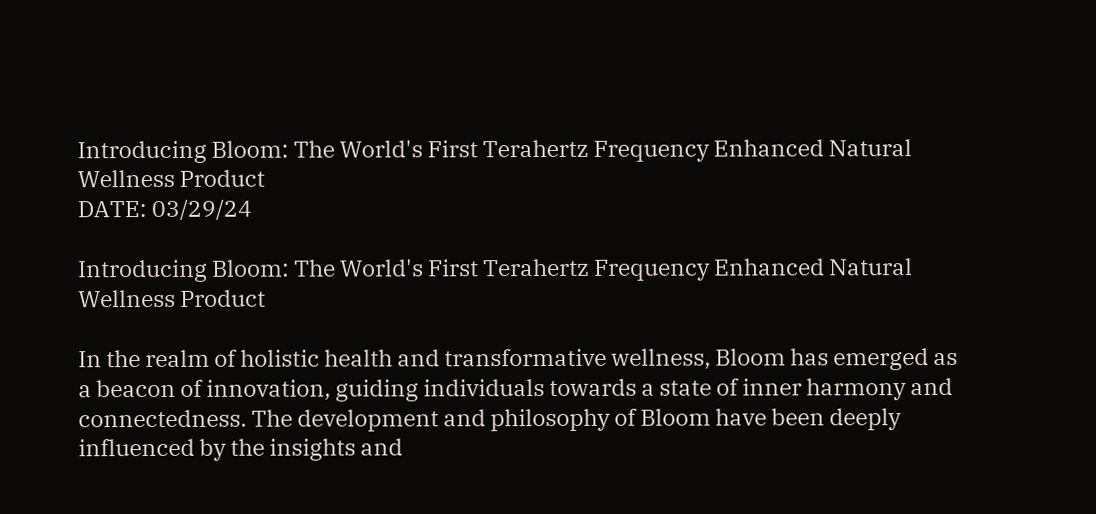Introducing Bloom: The World's First Terahertz Frequency Enhanced Natural Wellness Product
DATE: 03/29/24

Introducing Bloom: The World's First Terahertz Frequency Enhanced Natural Wellness Product

In the realm of holistic health and transformative wellness, Bloom has emerged as a beacon of innovation, guiding individuals towards a state of inner harmony and connectedness. The development and philosophy of Bloom have been deeply influenced by the insights and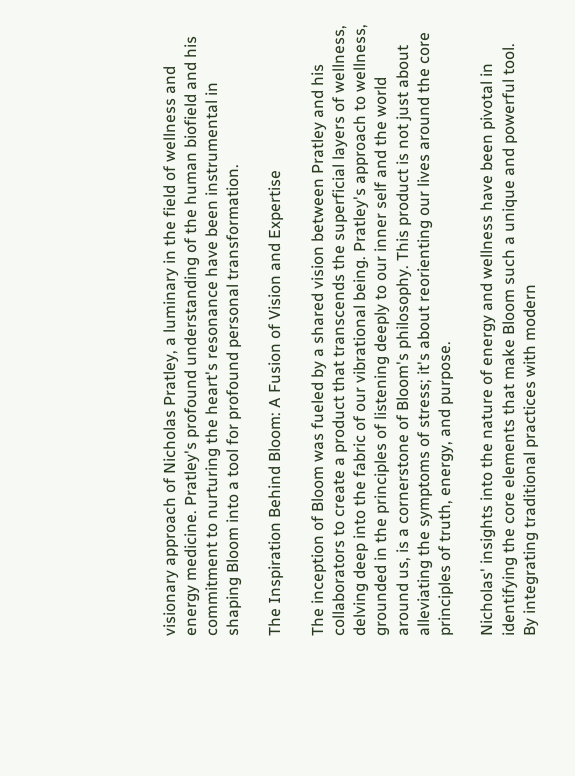visionary approach of Nicholas Pratley, a luminary in the field of wellness and energy medicine. Pratley's profound understanding of the human biofield and his commitment to nurturing the heart's resonance have been instrumental in shaping Bloom into a tool for profound personal transformation.

The Inspiration Behind Bloom: A Fusion of Vision and Expertise

The inception of Bloom was fueled by a shared vision between Pratley and his collaborators to create a product that transcends the superficial layers of wellness, delving deep into the fabric of our vibrational being. Pratley's approach to wellness, grounded in the principles of listening deeply to our inner self and the world around us, is a cornerstone of Bloom's philosophy. This product is not just about alleviating the symptoms of stress; it's about reorienting our lives around the core principles of truth, energy, and purpose.

Nicholas' insights into the nature of energy and wellness have been pivotal in identifying the core elements that make Bloom such a unique and powerful tool. By integrating traditional practices with modern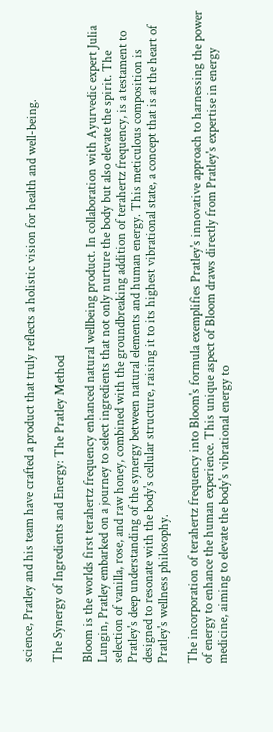science, Pratley and his team have crafted a product that truly reflects a holistic vision for health and well-being.

The Synergy of Ingredients and Energy: The Pratley Method

Bloom is the worlds first terahertz frequency enhanced natural wellbeing product. In collaboration with Ayurvedic expert Julia Lungin, Pratley embarked on a journey to select ingredients that not only nurture the body but also elevate the spirit. The selection of vanilla, rose, and raw honey, combined with the groundbreaking addition of terahertz frequency, is a testament to Pratley's deep understanding of the synergy between natural elements and human energy. This meticulous composition is designed to resonate with the body's cellular structure, raising it to its highest vibrational state, a concept that is at the heart of Pratley's wellness philosophy.

The incorporation of terahertz frequency into Bloom's formula exemplifies Pratley's innovative approach to harnessing the power of energy to enhance the human experience. This unique aspect of Bloom draws directly from Pratley's expertise in energy medicine, aiming to elevate the body's vibrational energy to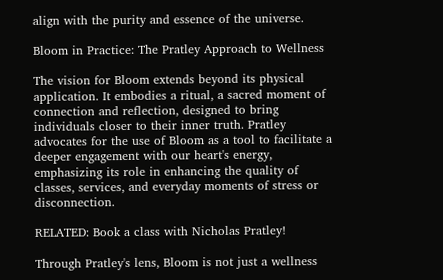align with the purity and essence of the universe.

Bloom in Practice: The Pratley Approach to Wellness

The vision for Bloom extends beyond its physical application. It embodies a ritual, a sacred moment of connection and reflection, designed to bring individuals closer to their inner truth. Pratley advocates for the use of Bloom as a tool to facilitate a deeper engagement with our heart's energy, emphasizing its role in enhancing the quality of classes, services, and everyday moments of stress or disconnection.

RELATED: Book a class with Nicholas Pratley!

Through Pratley's lens, Bloom is not just a wellness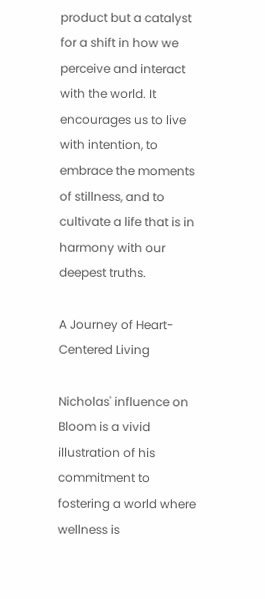product but a catalyst for a shift in how we perceive and interact with the world. It encourages us to live with intention, to embrace the moments of stillness, and to cultivate a life that is in harmony with our deepest truths.

A Journey of Heart-Centered Living

Nicholas' influence on Bloom is a vivid illustration of his commitment to fostering a world where wellness is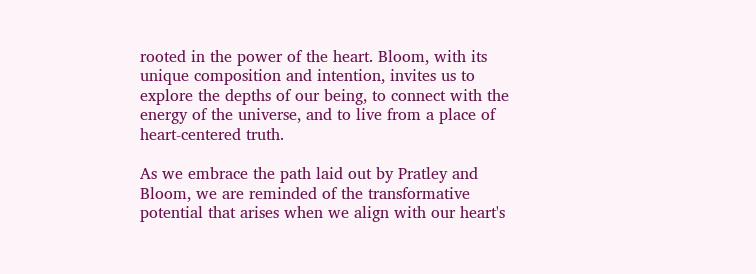rooted in the power of the heart. Bloom, with its unique composition and intention, invites us to explore the depths of our being, to connect with the energy of the universe, and to live from a place of heart-centered truth.

As we embrace the path laid out by Pratley and Bloom, we are reminded of the transformative potential that arises when we align with our heart's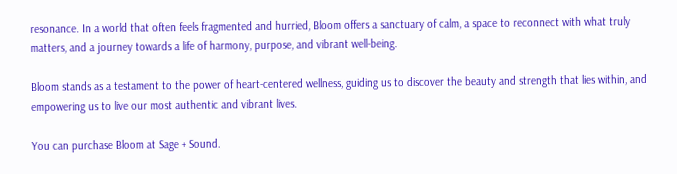resonance. In a world that often feels fragmented and hurried, Bloom offers a sanctuary of calm, a space to reconnect with what truly matters, and a journey towards a life of harmony, purpose, and vibrant well-being.

Bloom stands as a testament to the power of heart-centered wellness, guiding us to discover the beauty and strength that lies within, and empowering us to live our most authentic and vibrant lives.

You can purchase Bloom at Sage + Sound.